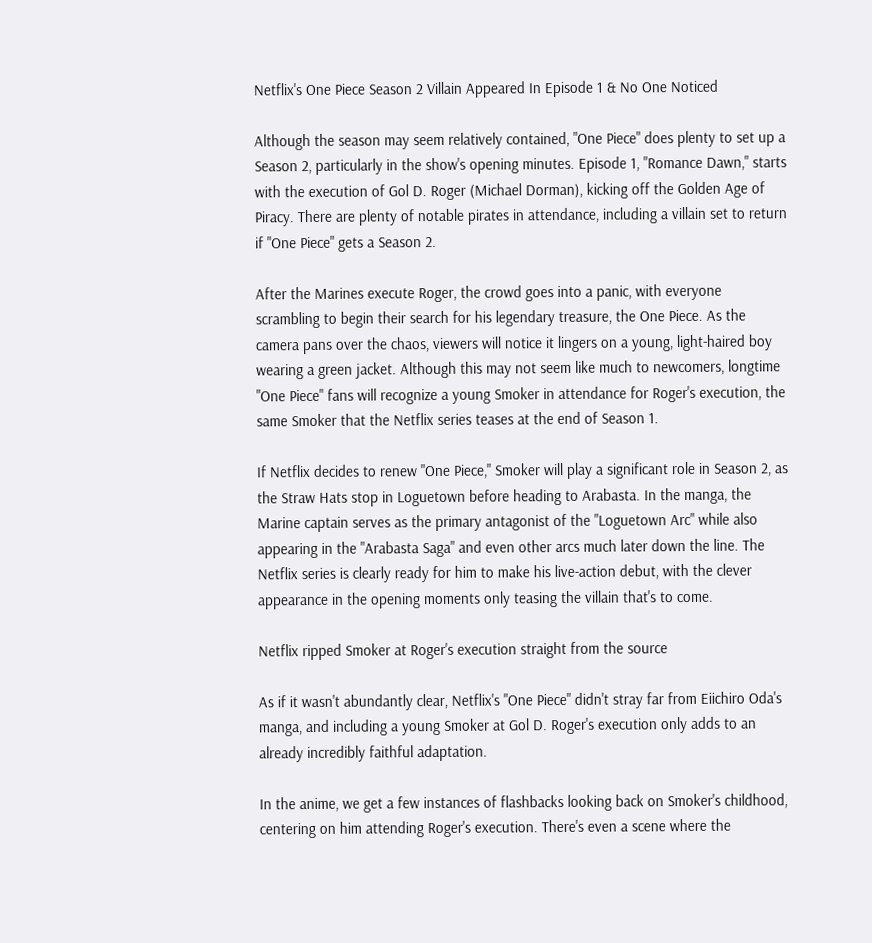Netflix's One Piece Season 2 Villain Appeared In Episode 1 & No One Noticed

Although the season may seem relatively contained, "One Piece" does plenty to set up a Season 2, particularly in the show's opening minutes. Episode 1, "Romance Dawn," starts with the execution of Gol D. Roger (Michael Dorman), kicking off the Golden Age of Piracy. There are plenty of notable pirates in attendance, including a villain set to return if "One Piece" gets a Season 2.

After the Marines execute Roger, the crowd goes into a panic, with everyone scrambling to begin their search for his legendary treasure, the One Piece. As the camera pans over the chaos, viewers will notice it lingers on a young, light-haired boy wearing a green jacket. Although this may not seem like much to newcomers, longtime "One Piece" fans will recognize a young Smoker in attendance for Roger's execution, the same Smoker that the Netflix series teases at the end of Season 1.

If Netflix decides to renew "One Piece," Smoker will play a significant role in Season 2, as the Straw Hats stop in Loguetown before heading to Arabasta. In the manga, the Marine captain serves as the primary antagonist of the "Loguetown Arc" while also appearing in the "Arabasta Saga" and even other arcs much later down the line. The Netflix series is clearly ready for him to make his live-action debut, with the clever appearance in the opening moments only teasing the villain that's to come.

Netflix ripped Smoker at Roger's execution straight from the source

As if it wasn't abundantly clear, Netflix's "One Piece" didn't stray far from Eiichiro Oda's manga, and including a young Smoker at Gol D. Roger's execution only adds to an already incredibly faithful adaptation.

In the anime, we get a few instances of flashbacks looking back on Smoker's childhood, centering on him attending Roger's execution. There's even a scene where the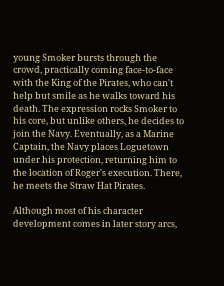young Smoker bursts through the crowd, practically coming face-to-face with the King of the Pirates, who can't help but smile as he walks toward his death. The expression rocks Smoker to his core, but unlike others, he decides to join the Navy. Eventually, as a Marine Captain, the Navy places Loguetown under his protection, returning him to the location of Roger's execution. There, he meets the Straw Hat Pirates.

Although most of his character development comes in later story arcs,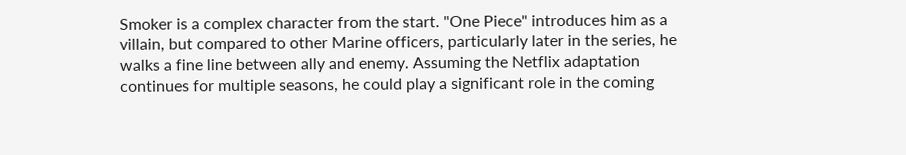Smoker is a complex character from the start. "One Piece" introduces him as a villain, but compared to other Marine officers, particularly later in the series, he walks a fine line between ally and enemy. Assuming the Netflix adaptation continues for multiple seasons, he could play a significant role in the coming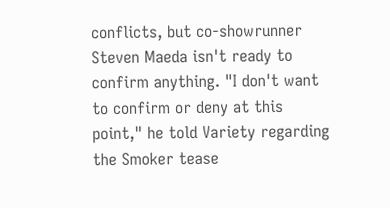conflicts, but co-showrunner Steven Maeda isn't ready to confirm anything. "I don't want to confirm or deny at this point," he told Variety regarding the Smoker tease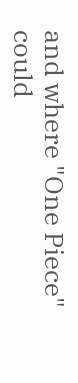and where "One Piece" could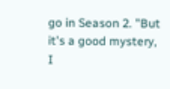go in Season 2. "But it's a good mystery, I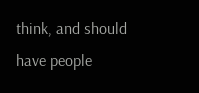think, and should have people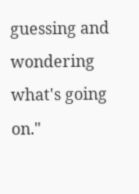guessing and wondering what's going on."